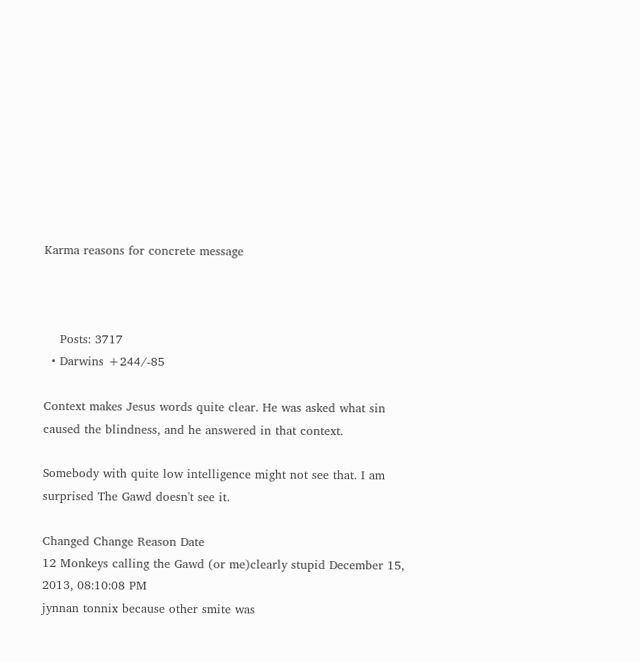Karma reasons for concrete message



    Posts: 3717
  • Darwins +244/-85

Context makes Jesus words quite clear. He was asked what sin caused the blindness, and he answered in that context.

Somebody with quite low intelligence might not see that. I am surprised The Gawd doesn't see it.

Changed Change Reason Date
12 Monkeys calling the Gawd (or me)clearly stupid December 15, 2013, 08:10:08 PM
jynnan tonnix because other smite was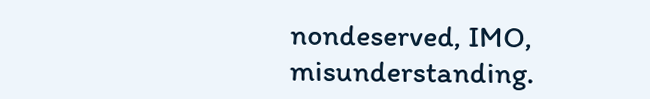nondeserved, IMO, misunderstanding.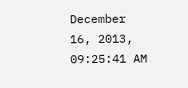December 16, 2013, 09:25:41 AM